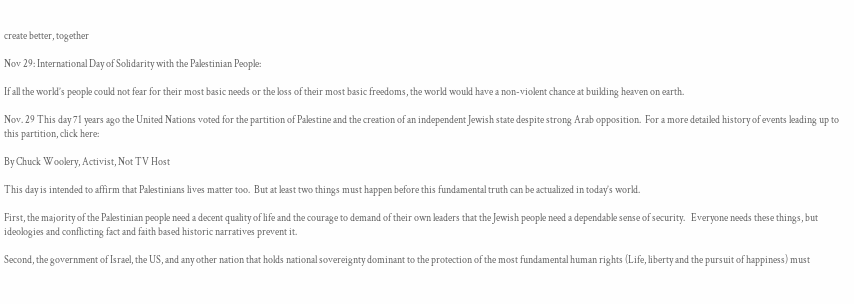create better, together

Nov 29: International Day of Solidarity with the Palestinian People:

If all the world’s people could not fear for their most basic needs or the loss of their most basic freedoms, the world would have a non-violent chance at building heaven on earth.

Nov. 29 This day 71 years ago the United Nations voted for the partition of Palestine and the creation of an independent Jewish state despite strong Arab opposition.  For a more detailed history of events leading up to this partition, click here:

By Chuck Woolery, Activist, Not TV Host

This day is intended to affirm that Palestinians lives matter too.  But at least two things must happen before this fundamental truth can be actualized in today’s world.

First, the majority of the Palestinian people need a decent quality of life and the courage to demand of their own leaders that the Jewish people need a dependable sense of security.   Everyone needs these things, but ideologies and conflicting fact and faith based historic narratives prevent it.

Second, the government of Israel, the US, and any other nation that holds national sovereignty dominant to the protection of the most fundamental human rights (Life, liberty and the pursuit of happiness) must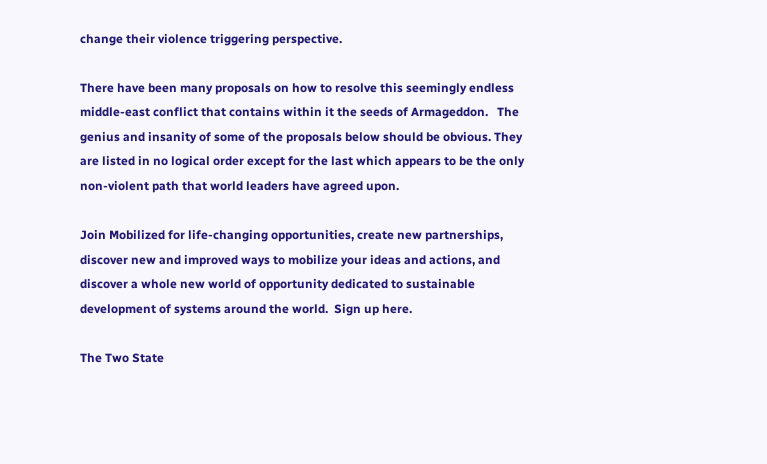change their violence triggering perspective.

There have been many proposals on how to resolve this seemingly endless middle-east conflict that contains within it the seeds of Armageddon.   The genius and insanity of some of the proposals below should be obvious. They are listed in no logical order except for the last which appears to be the only non-violent path that world leaders have agreed upon.

Join Mobilized for life-changing opportunities, create new partnerships, discover new and improved ways to mobilize your ideas and actions, and discover a whole new world of opportunity dedicated to sustainable development of systems around the world.  Sign up here.

The Two State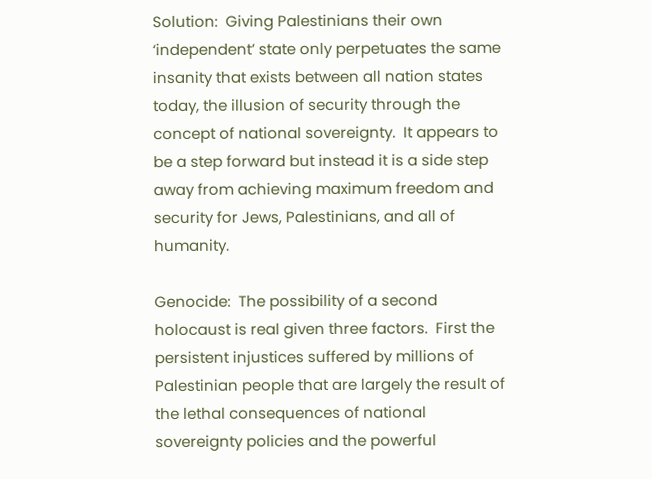Solution:  Giving Palestinians their own ‘independent’ state only perpetuates the same insanity that exists between all nation states today, the illusion of security through the concept of national sovereignty.  It appears to be a step forward but instead it is a side step away from achieving maximum freedom and security for Jews, Palestinians, and all of humanity.

Genocide:  The possibility of a second holocaust is real given three factors.  First the persistent injustices suffered by millions of Palestinian people that are largely the result of the lethal consequences of national sovereignty policies and the powerful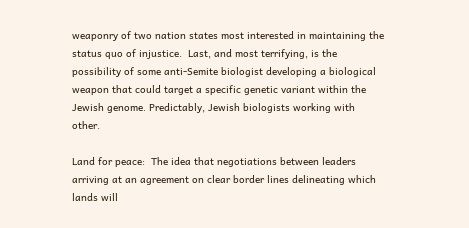weaponry of two nation states most interested in maintaining the status quo of injustice.  Last, and most terrifying, is the possibility of some anti-Semite biologist developing a biological weapon that could target a specific genetic variant within the Jewish genome. Predictably, Jewish biologists working with other.

Land for peace:  The idea that negotiations between leaders arriving at an agreement on clear border lines delineating which lands will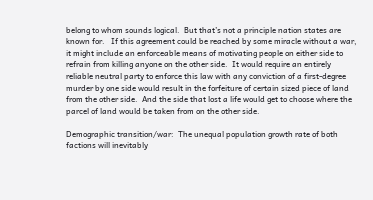belong to whom sounds logical.  But that’s not a principle nation states are known for.   If this agreement could be reached by some miracle without a war, it might include an enforceable means of motivating people on either side to refrain from killing anyone on the other side.  It would require an entirely reliable neutral party to enforce this law with any conviction of a first-degree murder by one side would result in the forfeiture of certain sized piece of land from the other side.  And the side that lost a life would get to choose where the parcel of land would be taken from on the other side.

Demographic transition/war:  The unequal population growth rate of both factions will inevitably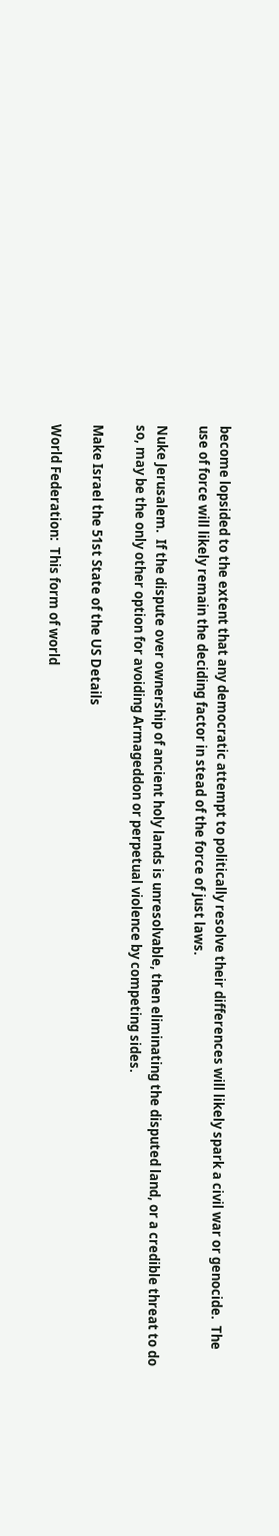become lopsided to the extent that any democratic attempt to politically resolve their differences will likely spark a civil war or genocide.  The use of force will likely remain the deciding factor in stead of the force of just laws.

Nuke Jerusalem.  If the dispute over ownership of ancient holy lands is unresolvable, then eliminating the disputed land, or a credible threat to do so, may be the only other option for avoiding Armageddon or perpetual violence by competing sides.

Make Israel the 51st State of the US Details

World Federation:  This form of world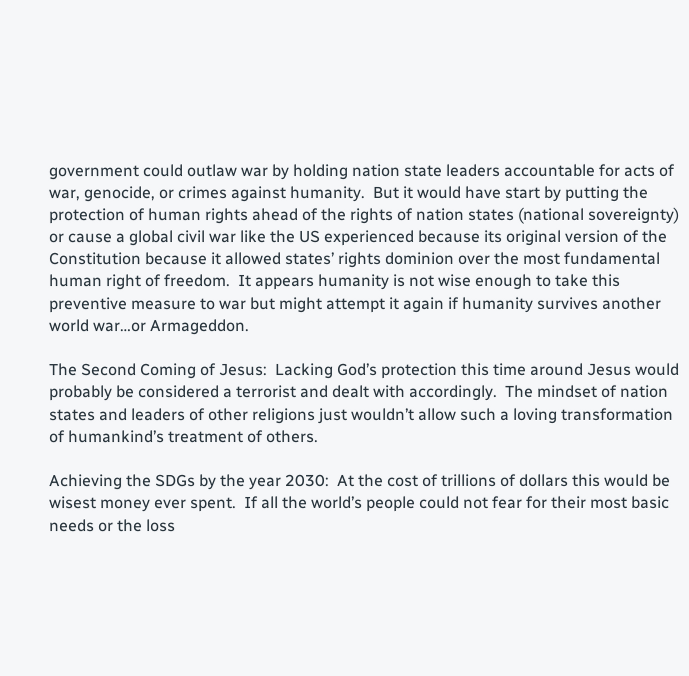government could outlaw war by holding nation state leaders accountable for acts of war, genocide, or crimes against humanity.  But it would have start by putting the protection of human rights ahead of the rights of nation states (national sovereignty) or cause a global civil war like the US experienced because its original version of the Constitution because it allowed states’ rights dominion over the most fundamental human right of freedom.  It appears humanity is not wise enough to take this preventive measure to war but might attempt it again if humanity survives another world war…or Armageddon.

The Second Coming of Jesus:  Lacking God’s protection this time around Jesus would probably be considered a terrorist and dealt with accordingly.  The mindset of nation states and leaders of other religions just wouldn’t allow such a loving transformation of humankind’s treatment of others.

Achieving the SDGs by the year 2030:  At the cost of trillions of dollars this would be wisest money ever spent.  If all the world’s people could not fear for their most basic needs or the loss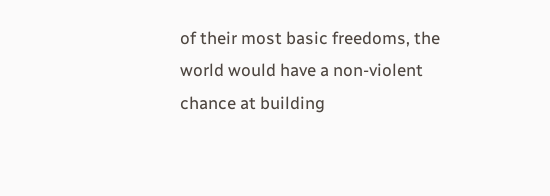of their most basic freedoms, the world would have a non-violent chance at building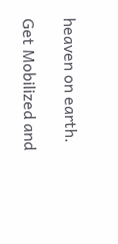heaven on earth.

Get Mobilized and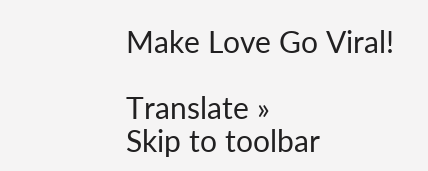Make Love Go Viral!

Translate »
Skip to toolbar